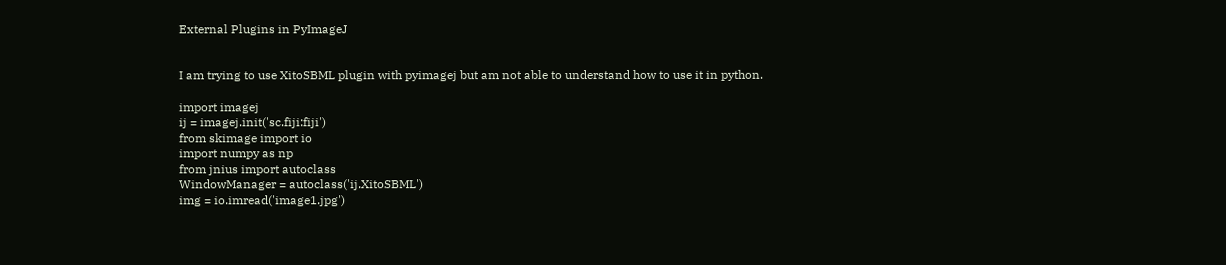External Plugins in PyImageJ


I am trying to use XitoSBML plugin with pyimagej but am not able to understand how to use it in python.

import imagej
ij = imagej.init('sc.fiji:fiji')
from skimage import io
import numpy as np
from jnius import autoclass
WindowManager = autoclass('ij.XitoSBML')
img = io.imread('image1.jpg')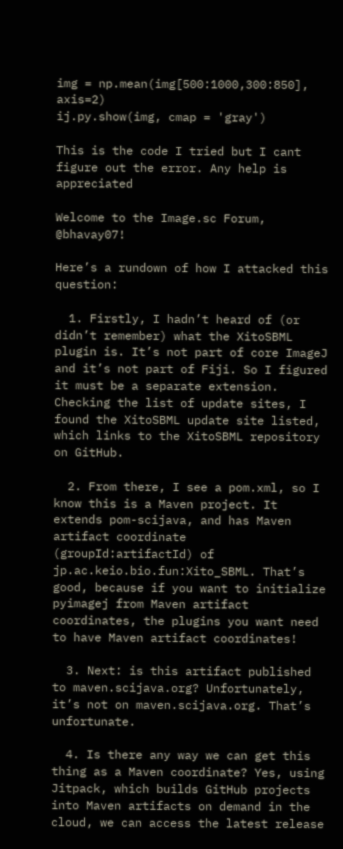img = np.mean(img[500:1000,300:850], axis=2)
ij.py.show(img, cmap = 'gray')

This is the code I tried but I cant figure out the error. Any help is appreciated

Welcome to the Image.sc Forum, @bhavay07!

Here’s a rundown of how I attacked this question:

  1. Firstly, I hadn’t heard of (or didn’t remember) what the XitoSBML plugin is. It’s not part of core ImageJ and it’s not part of Fiji. So I figured it must be a separate extension. Checking the list of update sites, I found the XitoSBML update site listed, which links to the XitoSBML repository on GitHub.

  2. From there, I see a pom.xml, so I know this is a Maven project. It extends pom-scijava, and has Maven artifact coordinate (groupId:artifactId) of jp.ac.keio.bio.fun:Xito_SBML. That’s good, because if you want to initialize pyimagej from Maven artifact coordinates, the plugins you want need to have Maven artifact coordinates!

  3. Next: is this artifact published to maven.scijava.org? Unfortunately, it’s not on maven.scijava.org. That’s unfortunate.

  4. Is there any way we can get this thing as a Maven coordinate? Yes, using Jitpack, which builds GitHub projects into Maven artifacts on demand in the cloud, we can access the latest release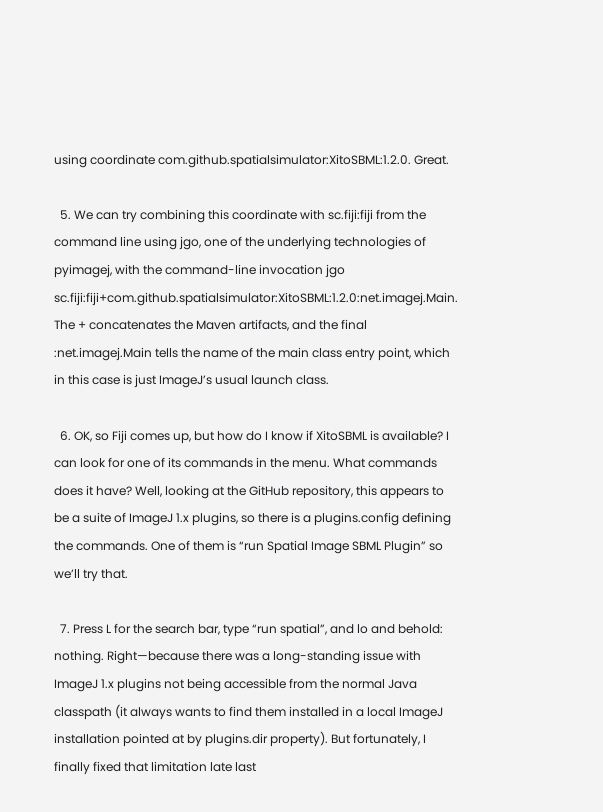using coordinate com.github.spatialsimulator:XitoSBML:1.2.0. Great.

  5. We can try combining this coordinate with sc.fiji:fiji from the command line using jgo, one of the underlying technologies of pyimagej, with the command-line invocation jgo sc.fiji:fiji+com.github.spatialsimulator:XitoSBML:1.2.0:net.imagej.Main. The + concatenates the Maven artifacts, and the final :net.imagej.Main tells the name of the main class entry point, which in this case is just ImageJ’s usual launch class.

  6. OK, so Fiji comes up, but how do I know if XitoSBML is available? I can look for one of its commands in the menu. What commands does it have? Well, looking at the GitHub repository, this appears to be a suite of ImageJ 1.x plugins, so there is a plugins.config defining the commands. One of them is “run Spatial Image SBML Plugin” so we’ll try that.

  7. Press L for the search bar, type “run spatial”, and lo and behold: nothing. Right—because there was a long-standing issue with ImageJ 1.x plugins not being accessible from the normal Java classpath (it always wants to find them installed in a local ImageJ installation pointed at by plugins.dir property). But fortunately, I finally fixed that limitation late last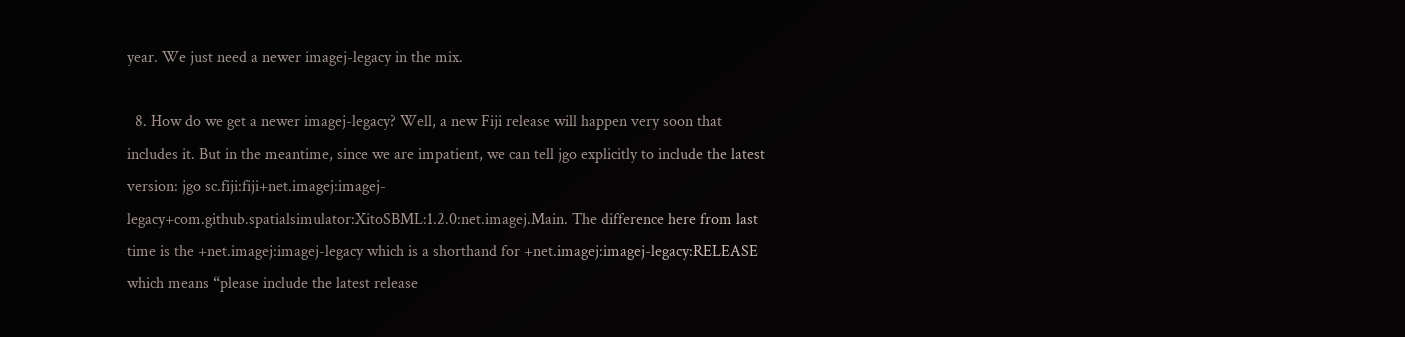year. We just need a newer imagej-legacy in the mix.

  8. How do we get a newer imagej-legacy? Well, a new Fiji release will happen very soon that includes it. But in the meantime, since we are impatient, we can tell jgo explicitly to include the latest version: jgo sc.fiji:fiji+net.imagej:imagej-legacy+com.github.spatialsimulator:XitoSBML:1.2.0:net.imagej.Main. The difference here from last time is the +net.imagej:imagej-legacy which is a shorthand for +net.imagej:imagej-legacy:RELEASE which means “please include the latest release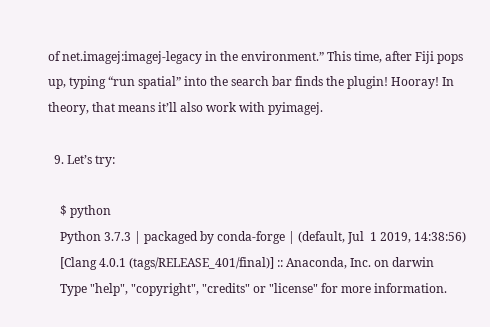of net.imagej:imagej-legacy in the environment.” This time, after Fiji pops up, typing “run spatial” into the search bar finds the plugin! Hooray! In theory, that means it’ll also work with pyimagej.

  9. Let’s try:

    $ python
    Python 3.7.3 | packaged by conda-forge | (default, Jul  1 2019, 14:38:56)
    [Clang 4.0.1 (tags/RELEASE_401/final)] :: Anaconda, Inc. on darwin
    Type "help", "copyright", "credits" or "license" for more information.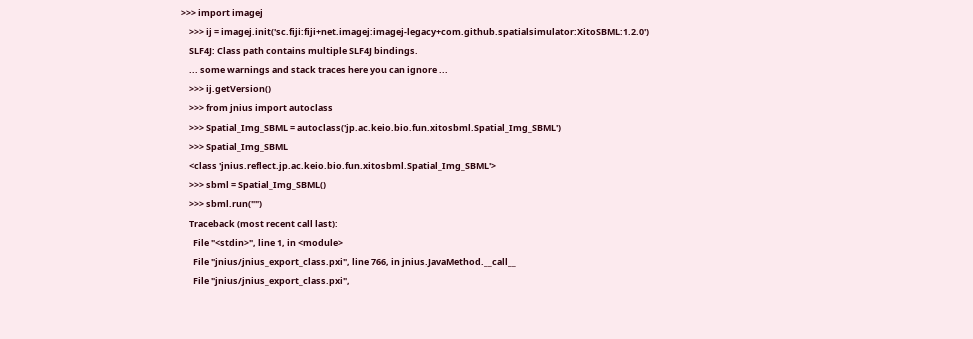>>> import imagej
    >>> ij = imagej.init('sc.fiji:fiji+net.imagej:imagej-legacy+com.github.spatialsimulator:XitoSBML:1.2.0')
    SLF4J: Class path contains multiple SLF4J bindings.
    ... some warnings and stack traces here you can ignore ...
    >>> ij.getVersion()
    >>> from jnius import autoclass
    >>> Spatial_Img_SBML = autoclass('jp.ac.keio.bio.fun.xitosbml.Spatial_Img_SBML')
    >>> Spatial_Img_SBML
    <class 'jnius.reflect.jp.ac.keio.bio.fun.xitosbml.Spatial_Img_SBML'>
    >>> sbml = Spatial_Img_SBML()
    >>> sbml.run("")
    Traceback (most recent call last):
      File "<stdin>", line 1, in <module>
      File "jnius/jnius_export_class.pxi", line 766, in jnius.JavaMethod.__call__
      File "jnius/jnius_export_class.pxi",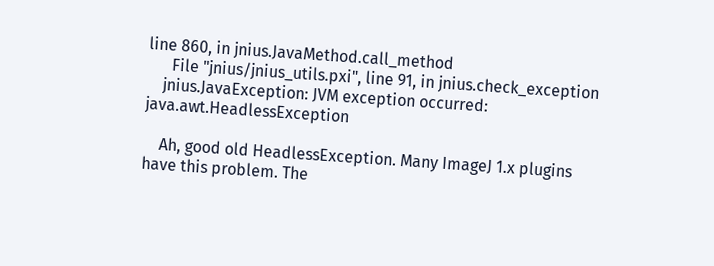line 860, in jnius.JavaMethod.call_method
      File "jnius/jnius_utils.pxi", line 91, in jnius.check_exception
    jnius.JavaException: JVM exception occurred: java.awt.HeadlessException

    Ah, good old HeadlessException. Many ImageJ 1.x plugins have this problem. The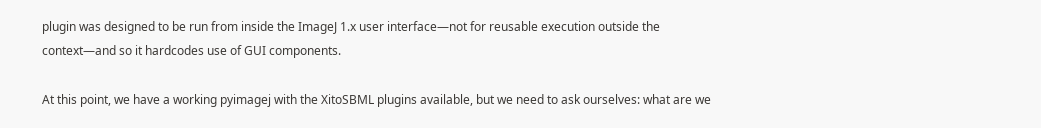plugin was designed to be run from inside the ImageJ 1.x user interface—not for reusable execution outside the context—and so it hardcodes use of GUI components.

At this point, we have a working pyimagej with the XitoSBML plugins available, but we need to ask ourselves: what are we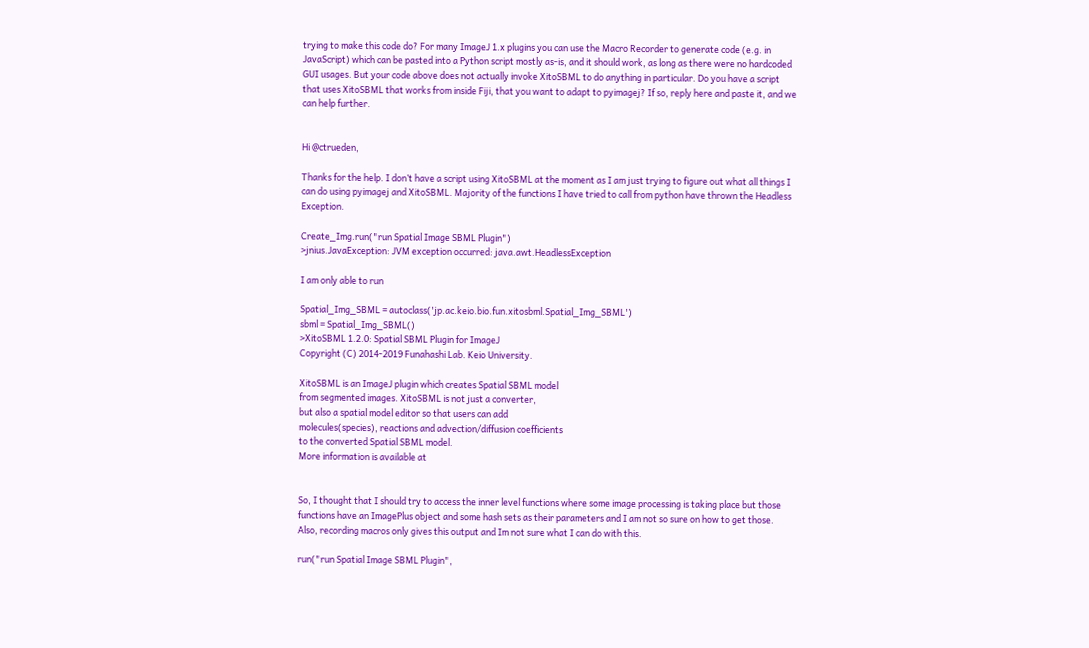trying to make this code do? For many ImageJ 1.x plugins you can use the Macro Recorder to generate code (e.g. in JavaScript) which can be pasted into a Python script mostly as-is, and it should work, as long as there were no hardcoded GUI usages. But your code above does not actually invoke XitoSBML to do anything in particular. Do you have a script that uses XitoSBML that works from inside Fiji, that you want to adapt to pyimagej? If so, reply here and paste it, and we can help further.


Hi @ctrueden,

Thanks for the help. I don’t have a script using XitoSBML at the moment as I am just trying to figure out what all things I can do using pyimagej and XitoSBML. Majority of the functions I have tried to call from python have thrown the Headless Exception.

Create_Img.run("run Spatial Image SBML Plugin")
>jnius.JavaException: JVM exception occurred: java.awt.HeadlessException

I am only able to run

Spatial_Img_SBML = autoclass('jp.ac.keio.bio.fun.xitosbml.Spatial_Img_SBML')
sbml = Spatial_Img_SBML()
>XitoSBML 1.2.0: Spatial SBML Plugin for ImageJ
Copyright (C) 2014-2019 Funahashi Lab. Keio University.

XitoSBML is an ImageJ plugin which creates Spatial SBML model
from segmented images. XitoSBML is not just a converter,
but also a spatial model editor so that users can add
molecules(species), reactions and advection/diffusion coefficients
to the converted Spatial SBML model.
More information is available at


So, I thought that I should try to access the inner level functions where some image processing is taking place but those functions have an ImagePlus object and some hash sets as their parameters and I am not so sure on how to get those.
Also, recording macros only gives this output and Im not sure what I can do with this.

run("run Spatial Image SBML Plugin",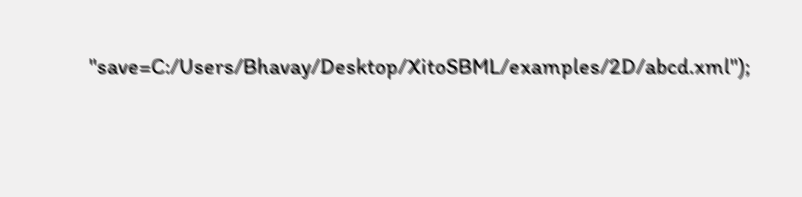"save=C:/Users/Bhavay/Desktop/XitoSBML/examples/2D/abcd.xml");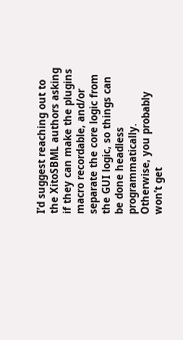I’d suggest reaching out to the XitoSBML authors asking if they can make the plugins macro recordable, and/or separate the core logic from the GUI logic, so things can be done headless programmatically. Otherwise, you probably won’t get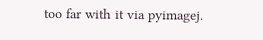too far with it via pyimagej.